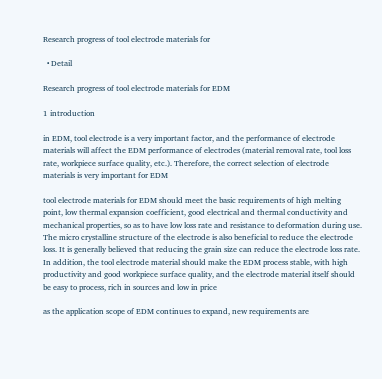Research progress of tool electrode materials for

  • Detail

Research progress of tool electrode materials for EDM

1 introduction

in EDM, tool electrode is a very important factor, and the performance of electrode materials will affect the EDM performance of electrodes (material removal rate, tool loss rate, workpiece surface quality, etc.). Therefore, the correct selection of electrode materials is very important for EDM

tool electrode materials for EDM should meet the basic requirements of high melting point, low thermal expansion coefficient, good electrical and thermal conductivity and mechanical properties, so as to have low loss rate and resistance to deformation during use. The micro crystalline structure of the electrode is also beneficial to reduce the electrode loss. It is generally believed that reducing the grain size can reduce the electrode loss rate. In addition, the tool electrode material should make the EDM process stable, with high productivity and good workpiece surface quality, and the electrode material itself should be easy to process, rich in sources and low in price

as the application scope of EDM continues to expand, new requirements are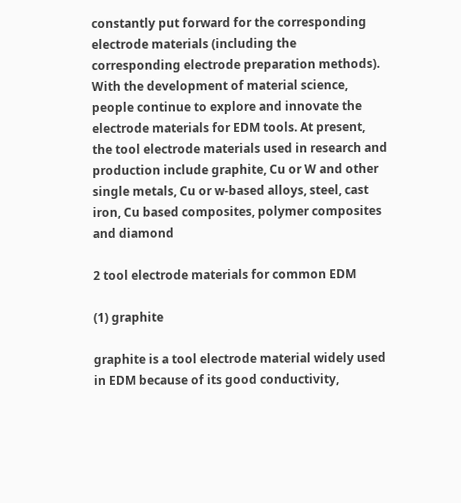constantly put forward for the corresponding electrode materials (including the corresponding electrode preparation methods). With the development of material science, people continue to explore and innovate the electrode materials for EDM tools. At present, the tool electrode materials used in research and production include graphite, Cu or W and other single metals, Cu or w-based alloys, steel, cast iron, Cu based composites, polymer composites and diamond

2 tool electrode materials for common EDM

(1) graphite

graphite is a tool electrode material widely used in EDM because of its good conductivity,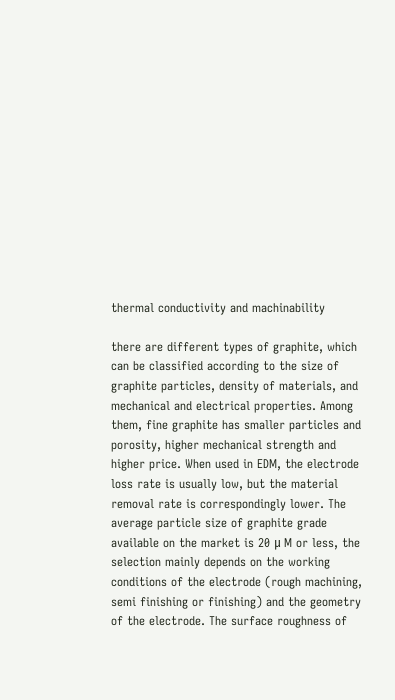thermal conductivity and machinability

there are different types of graphite, which can be classified according to the size of graphite particles, density of materials, and mechanical and electrical properties. Among them, fine graphite has smaller particles and porosity, higher mechanical strength and higher price. When used in EDM, the electrode loss rate is usually low, but the material removal rate is correspondingly lower. The average particle size of graphite grade available on the market is 20 μ M or less, the selection mainly depends on the working conditions of the electrode (rough machining, semi finishing or finishing) and the geometry of the electrode. The surface roughness of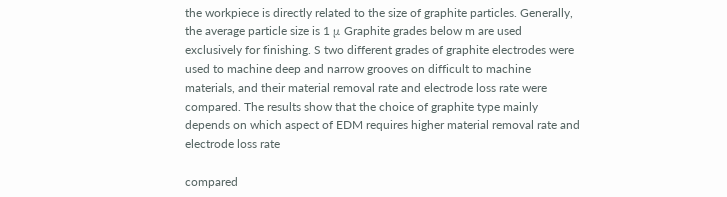the workpiece is directly related to the size of graphite particles. Generally, the average particle size is 1 μ Graphite grades below m are used exclusively for finishing. S two different grades of graphite electrodes were used to machine deep and narrow grooves on difficult to machine materials, and their material removal rate and electrode loss rate were compared. The results show that the choice of graphite type mainly depends on which aspect of EDM requires higher material removal rate and electrode loss rate

compared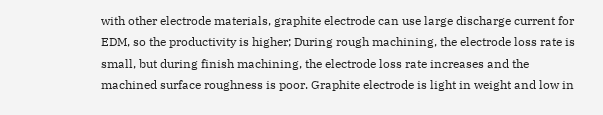with other electrode materials, graphite electrode can use large discharge current for EDM, so the productivity is higher; During rough machining, the electrode loss rate is small, but during finish machining, the electrode loss rate increases and the machined surface roughness is poor. Graphite electrode is light in weight and low in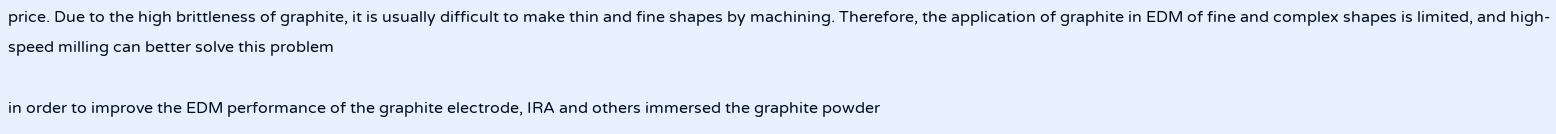price. Due to the high brittleness of graphite, it is usually difficult to make thin and fine shapes by machining. Therefore, the application of graphite in EDM of fine and complex shapes is limited, and high-speed milling can better solve this problem

in order to improve the EDM performance of the graphite electrode, IRA and others immersed the graphite powder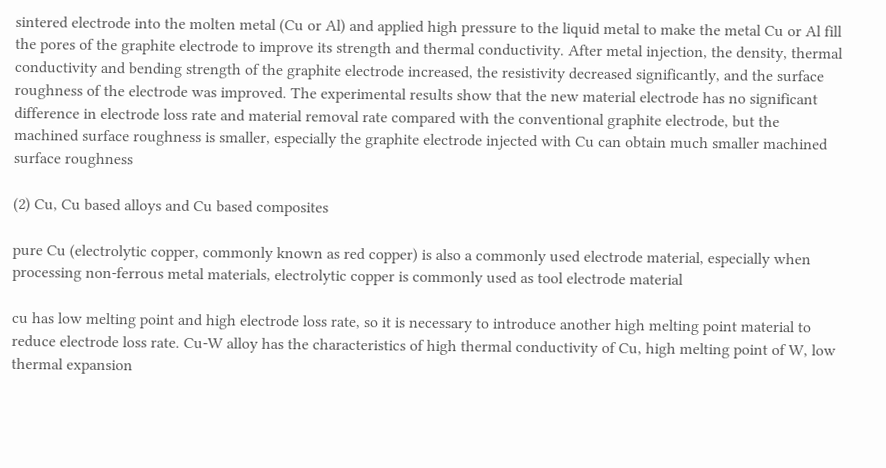sintered electrode into the molten metal (Cu or Al) and applied high pressure to the liquid metal to make the metal Cu or Al fill the pores of the graphite electrode to improve its strength and thermal conductivity. After metal injection, the density, thermal conductivity and bending strength of the graphite electrode increased, the resistivity decreased significantly, and the surface roughness of the electrode was improved. The experimental results show that the new material electrode has no significant difference in electrode loss rate and material removal rate compared with the conventional graphite electrode, but the machined surface roughness is smaller, especially the graphite electrode injected with Cu can obtain much smaller machined surface roughness

(2) Cu, Cu based alloys and Cu based composites

pure Cu (electrolytic copper, commonly known as red copper) is also a commonly used electrode material, especially when processing non-ferrous metal materials, electrolytic copper is commonly used as tool electrode material

cu has low melting point and high electrode loss rate, so it is necessary to introduce another high melting point material to reduce electrode loss rate. Cu-W alloy has the characteristics of high thermal conductivity of Cu, high melting point of W, low thermal expansion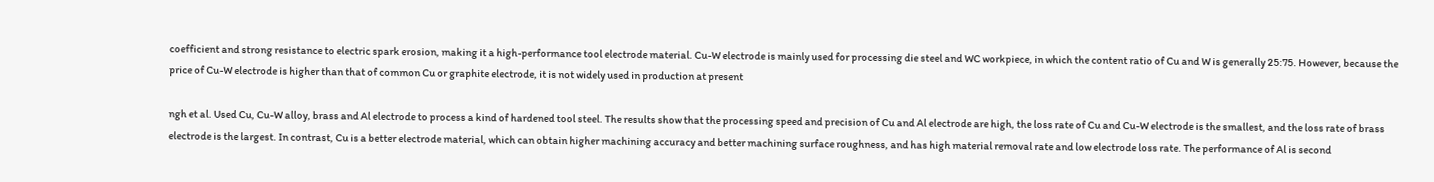coefficient and strong resistance to electric spark erosion, making it a high-performance tool electrode material. Cu-W electrode is mainly used for processing die steel and WC workpiece, in which the content ratio of Cu and W is generally 25:75. However, because the price of Cu-W electrode is higher than that of common Cu or graphite electrode, it is not widely used in production at present

ngh et al. Used Cu, Cu-W alloy, brass and Al electrode to process a kind of hardened tool steel. The results show that the processing speed and precision of Cu and Al electrode are high, the loss rate of Cu and Cu-W electrode is the smallest, and the loss rate of brass electrode is the largest. In contrast, Cu is a better electrode material, which can obtain higher machining accuracy and better machining surface roughness, and has high material removal rate and low electrode loss rate. The performance of Al is second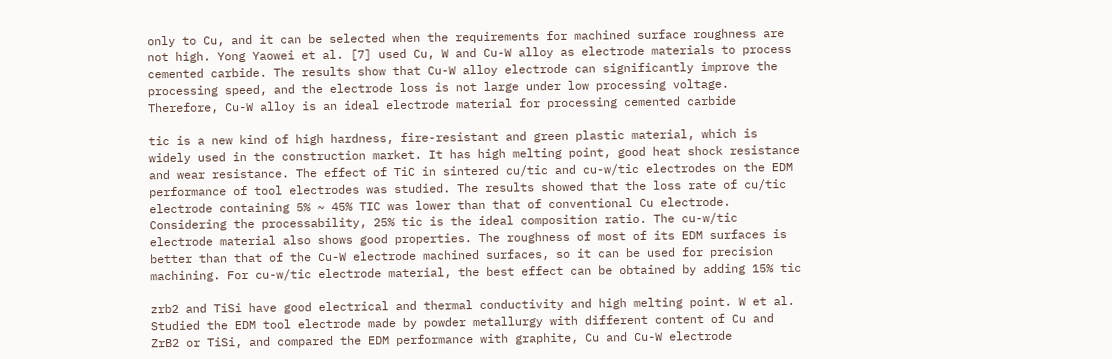only to Cu, and it can be selected when the requirements for machined surface roughness are not high. Yong Yaowei et al. [7] used Cu, W and Cu-W alloy as electrode materials to process cemented carbide. The results show that Cu-W alloy electrode can significantly improve the processing speed, and the electrode loss is not large under low processing voltage. Therefore, Cu-W alloy is an ideal electrode material for processing cemented carbide

tic is a new kind of high hardness, fire-resistant and green plastic material, which is widely used in the construction market. It has high melting point, good heat shock resistance and wear resistance. The effect of TiC in sintered cu/tic and cu-w/tic electrodes on the EDM performance of tool electrodes was studied. The results showed that the loss rate of cu/tic electrode containing 5% ~ 45% TIC was lower than that of conventional Cu electrode. Considering the processability, 25% tic is the ideal composition ratio. The cu-w/tic electrode material also shows good properties. The roughness of most of its EDM surfaces is better than that of the Cu-W electrode machined surfaces, so it can be used for precision machining. For cu-w/tic electrode material, the best effect can be obtained by adding 15% tic

zrb2 and TiSi have good electrical and thermal conductivity and high melting point. W et al. Studied the EDM tool electrode made by powder metallurgy with different content of Cu and ZrB2 or TiSi, and compared the EDM performance with graphite, Cu and Cu-W electrode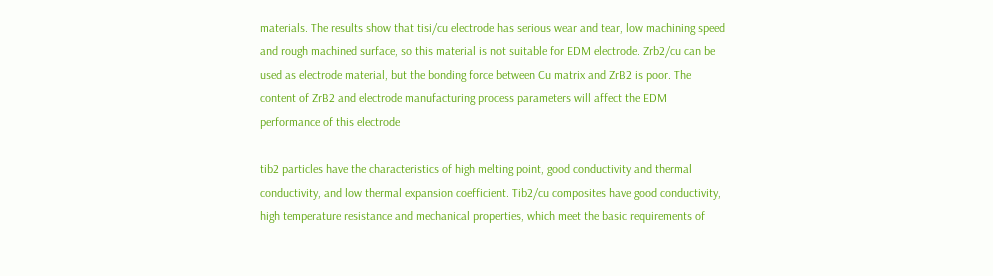materials. The results show that tisi/cu electrode has serious wear and tear, low machining speed and rough machined surface, so this material is not suitable for EDM electrode. Zrb2/cu can be used as electrode material, but the bonding force between Cu matrix and ZrB2 is poor. The content of ZrB2 and electrode manufacturing process parameters will affect the EDM performance of this electrode

tib2 particles have the characteristics of high melting point, good conductivity and thermal conductivity, and low thermal expansion coefficient. Tib2/cu composites have good conductivity, high temperature resistance and mechanical properties, which meet the basic requirements of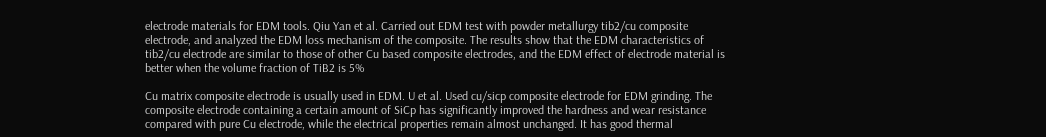electrode materials for EDM tools. Qiu Yan et al. Carried out EDM test with powder metallurgy tib2/cu composite electrode, and analyzed the EDM loss mechanism of the composite. The results show that the EDM characteristics of tib2/cu electrode are similar to those of other Cu based composite electrodes, and the EDM effect of electrode material is better when the volume fraction of TiB2 is 5%

Cu matrix composite electrode is usually used in EDM. U et al. Used cu/sicp composite electrode for EDM grinding. The composite electrode containing a certain amount of SiCp has significantly improved the hardness and wear resistance compared with pure Cu electrode, while the electrical properties remain almost unchanged. It has good thermal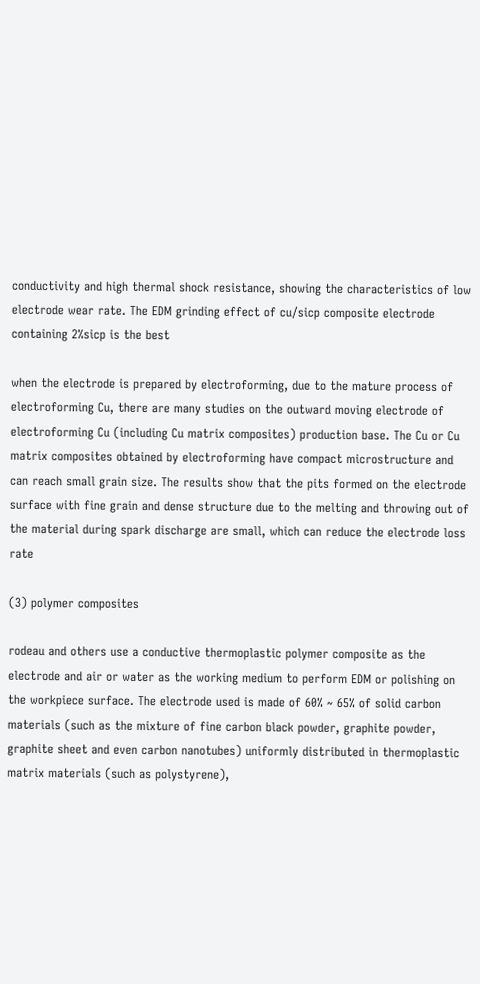conductivity and high thermal shock resistance, showing the characteristics of low electrode wear rate. The EDM grinding effect of cu/sicp composite electrode containing 2%sicp is the best

when the electrode is prepared by electroforming, due to the mature process of electroforming Cu, there are many studies on the outward moving electrode of electroforming Cu (including Cu matrix composites) production base. The Cu or Cu matrix composites obtained by electroforming have compact microstructure and can reach small grain size. The results show that the pits formed on the electrode surface with fine grain and dense structure due to the melting and throwing out of the material during spark discharge are small, which can reduce the electrode loss rate

(3) polymer composites

rodeau and others use a conductive thermoplastic polymer composite as the electrode and air or water as the working medium to perform EDM or polishing on the workpiece surface. The electrode used is made of 60% ~ 65% of solid carbon materials (such as the mixture of fine carbon black powder, graphite powder, graphite sheet and even carbon nanotubes) uniformly distributed in thermoplastic matrix materials (such as polystyrene),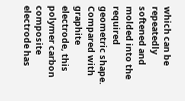which can be repeatedly softened and molded into the required geometric shape. Compared with graphite electrode, this polymer carbon composite electrode has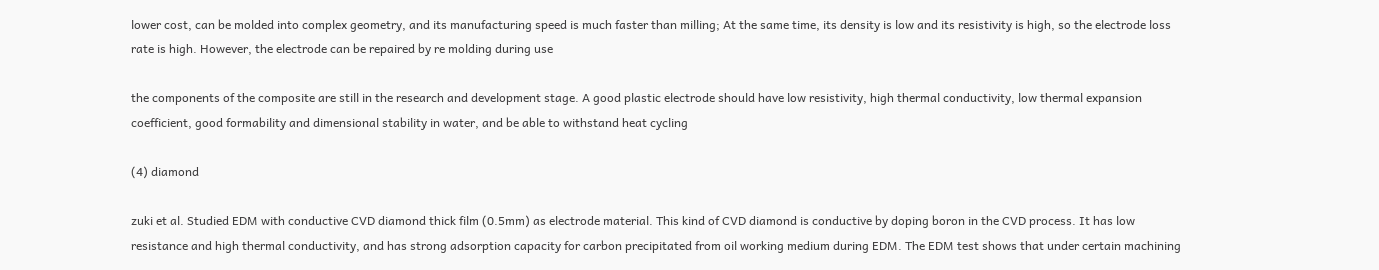lower cost, can be molded into complex geometry, and its manufacturing speed is much faster than milling; At the same time, its density is low and its resistivity is high, so the electrode loss rate is high. However, the electrode can be repaired by re molding during use

the components of the composite are still in the research and development stage. A good plastic electrode should have low resistivity, high thermal conductivity, low thermal expansion coefficient, good formability and dimensional stability in water, and be able to withstand heat cycling

(4) diamond

zuki et al. Studied EDM with conductive CVD diamond thick film (0.5mm) as electrode material. This kind of CVD diamond is conductive by doping boron in the CVD process. It has low resistance and high thermal conductivity, and has strong adsorption capacity for carbon precipitated from oil working medium during EDM. The EDM test shows that under certain machining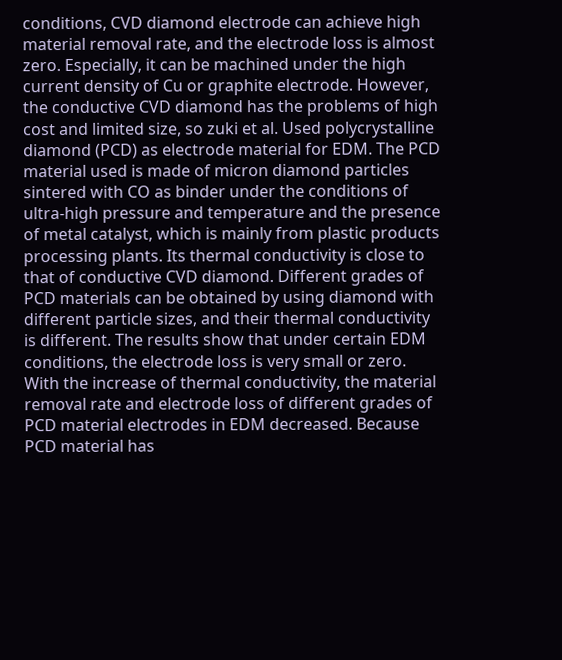conditions, CVD diamond electrode can achieve high material removal rate, and the electrode loss is almost zero. Especially, it can be machined under the high current density of Cu or graphite electrode. However, the conductive CVD diamond has the problems of high cost and limited size, so zuki et al. Used polycrystalline diamond (PCD) as electrode material for EDM. The PCD material used is made of micron diamond particles sintered with CO as binder under the conditions of ultra-high pressure and temperature and the presence of metal catalyst, which is mainly from plastic products processing plants. Its thermal conductivity is close to that of conductive CVD diamond. Different grades of PCD materials can be obtained by using diamond with different particle sizes, and their thermal conductivity is different. The results show that under certain EDM conditions, the electrode loss is very small or zero. With the increase of thermal conductivity, the material removal rate and electrode loss of different grades of PCD material electrodes in EDM decreased. Because PCD material has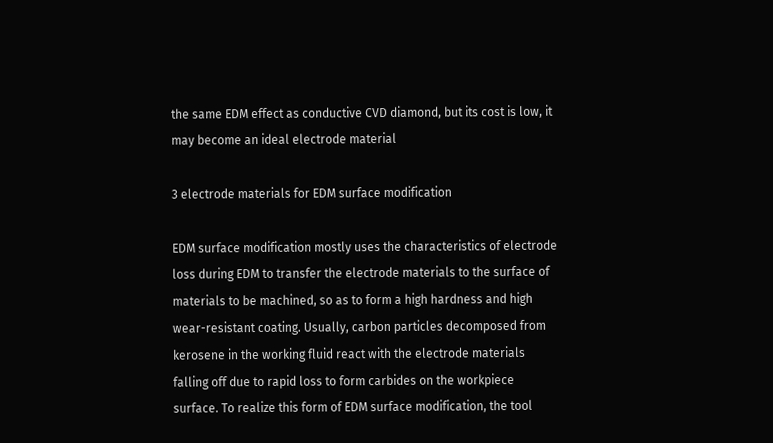the same EDM effect as conductive CVD diamond, but its cost is low, it may become an ideal electrode material

3 electrode materials for EDM surface modification

EDM surface modification mostly uses the characteristics of electrode loss during EDM to transfer the electrode materials to the surface of materials to be machined, so as to form a high hardness and high wear-resistant coating. Usually, carbon particles decomposed from kerosene in the working fluid react with the electrode materials falling off due to rapid loss to form carbides on the workpiece surface. To realize this form of EDM surface modification, the tool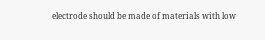electrode should be made of materials with low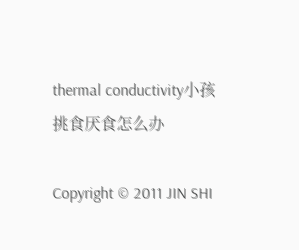thermal conductivity小孩挑食厌食怎么办

Copyright © 2011 JIN SHI